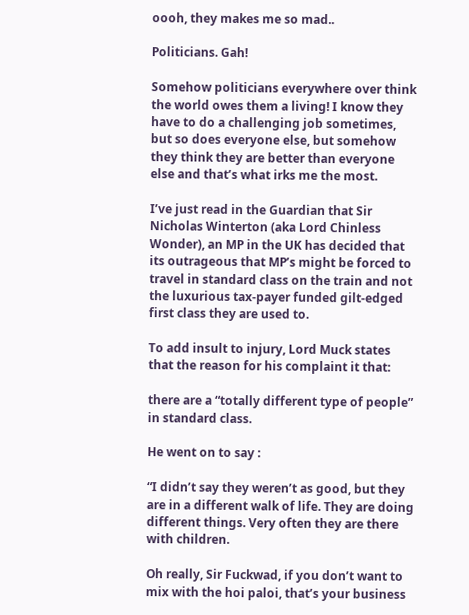oooh, they makes me so mad..

Politicians. Gah!

Somehow politicians everywhere over think the world owes them a living! I know they have to do a challenging job sometimes, but so does everyone else, but somehow they think they are better than everyone else and that’s what irks me the most.

I’ve just read in the Guardian that Sir Nicholas Winterton (aka Lord Chinless Wonder), an MP in the UK has decided that its outrageous that MP’s might be forced to travel in standard class on the train and not the luxurious tax-payer funded gilt-edged first class they are used to.

To add insult to injury, Lord Muck states that the reason for his complaint it that:

there are a “totally different type of people” in standard class.

He went on to say :

“I didn’t say they weren’t as good, but they are in a different walk of life. They are doing different things. Very often they are there with children.

Oh really, Sir Fuckwad, if you don’t want to mix with the hoi paloi, that’s your business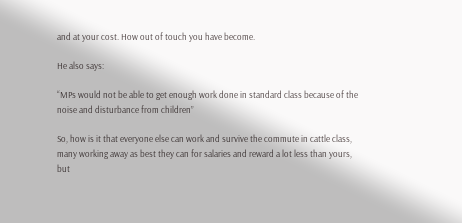and at your cost. How out of touch you have become.

He also says:

“MPs would not be able to get enough work done in standard class because of the noise and disturbance from children”

So, how is it that everyone else can work and survive the commute in cattle class, many working away as best they can for salaries and reward a lot less than yours, but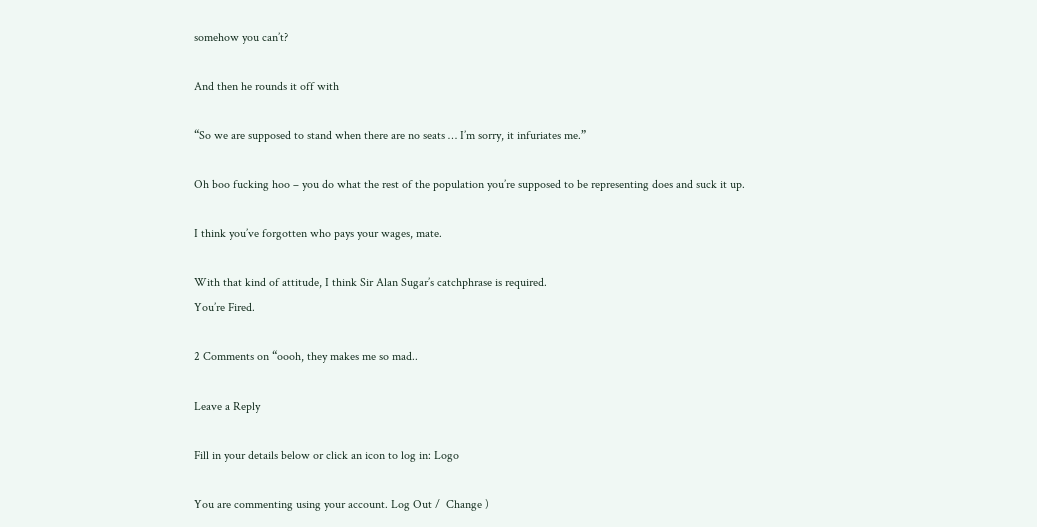somehow you can’t?

And then he rounds it off with

“So we are supposed to stand when there are no seats … I’m sorry, it infuriates me.”

Oh boo fucking hoo – you do what the rest of the population you’re supposed to be representing does and suck it up.

I think you’ve forgotten who pays your wages, mate.

With that kind of attitude, I think Sir Alan Sugar’s catchphrase is required.
You’re Fired.

2 Comments on “oooh, they makes me so mad..

Leave a Reply

Fill in your details below or click an icon to log in: Logo

You are commenting using your account. Log Out /  Change )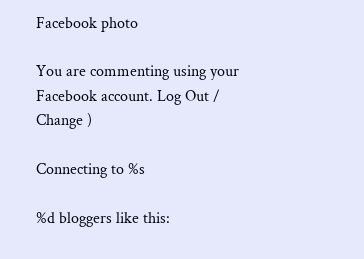Facebook photo

You are commenting using your Facebook account. Log Out /  Change )

Connecting to %s

%d bloggers like this: